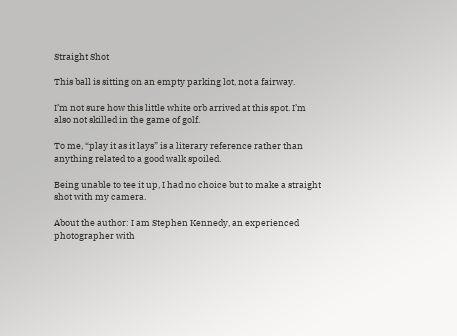Straight Shot

This ball is sitting on an empty parking lot, not a fairway.

I’m not sure how this little white orb arrived at this spot. I’m also not skilled in the game of golf.

To me, “play it as it lays” is a literary reference rather than anything related to a good walk spoiled.

Being unable to tee it up, I had no choice but to make a straight shot with my camera.

About the author: I am Stephen Kennedy, an experienced photographer with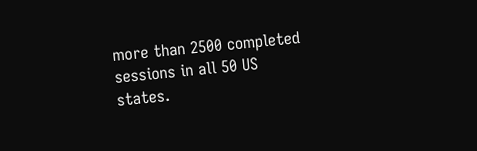more than 2500 completed sessions in all 50 US states.